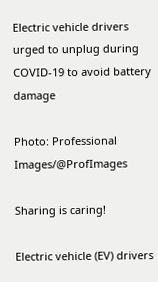Electric vehicle drivers urged to unplug during COVID-19 to avoid battery damage

Photo: Professional Images/@ProfImages

Sharing is caring!

Electric vehicle (EV) drivers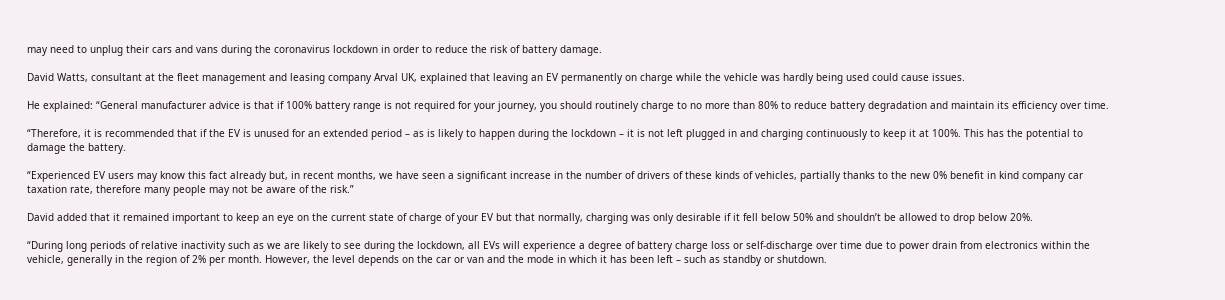may need to unplug their cars and vans during the coronavirus lockdown in order to reduce the risk of battery damage.

David Watts, consultant at the fleet management and leasing company Arval UK, explained that leaving an EV permanently on charge while the vehicle was hardly being used could cause issues.

He explained: “General manufacturer advice is that if 100% battery range is not required for your journey, you should routinely charge to no more than 80% to reduce battery degradation and maintain its efficiency over time.

“Therefore, it is recommended that if the EV is unused for an extended period – as is likely to happen during the lockdown – it is not left plugged in and charging continuously to keep it at 100%. This has the potential to damage the battery.

“Experienced EV users may know this fact already but, in recent months, we have seen a significant increase in the number of drivers of these kinds of vehicles, partially thanks to the new 0% benefit in kind company car taxation rate, therefore many people may not be aware of the risk.”

David added that it remained important to keep an eye on the current state of charge of your EV but that normally, charging was only desirable if it fell below 50% and shouldn’t be allowed to drop below 20%.

“During long periods of relative inactivity such as we are likely to see during the lockdown, all EVs will experience a degree of battery charge loss or self-discharge over time due to power drain from electronics within the vehicle, generally in the region of 2% per month. However, the level depends on the car or van and the mode in which it has been left – such as standby or shutdown.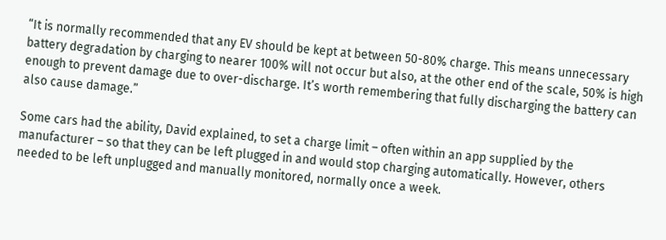“It is normally recommended that any EV should be kept at between 50-80% charge. This means unnecessary battery degradation by charging to nearer 100% will not occur but also, at the other end of the scale, 50% is high enough to prevent damage due to over-discharge. It’s worth remembering that fully discharging the battery can also cause damage.”

Some cars had the ability, David explained, to set a charge limit – often within an app supplied by the manufacturer – so that they can be left plugged in and would stop charging automatically. However, others needed to be left unplugged and manually monitored, normally once a week.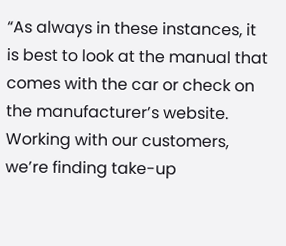“As always in these instances, it is best to look at the manual that comes with the car or check on the manufacturer’s website. Working with our customers, we’re finding take-up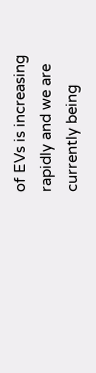of EVs is increasing rapidly and we are currently being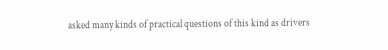asked many kinds of practical questions of this kind as drivers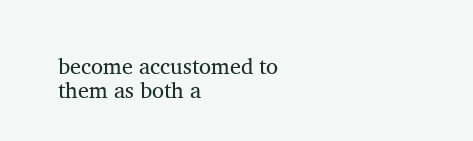become accustomed to them as both a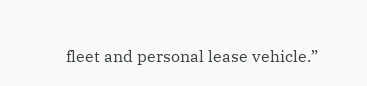fleet and personal lease vehicle.”